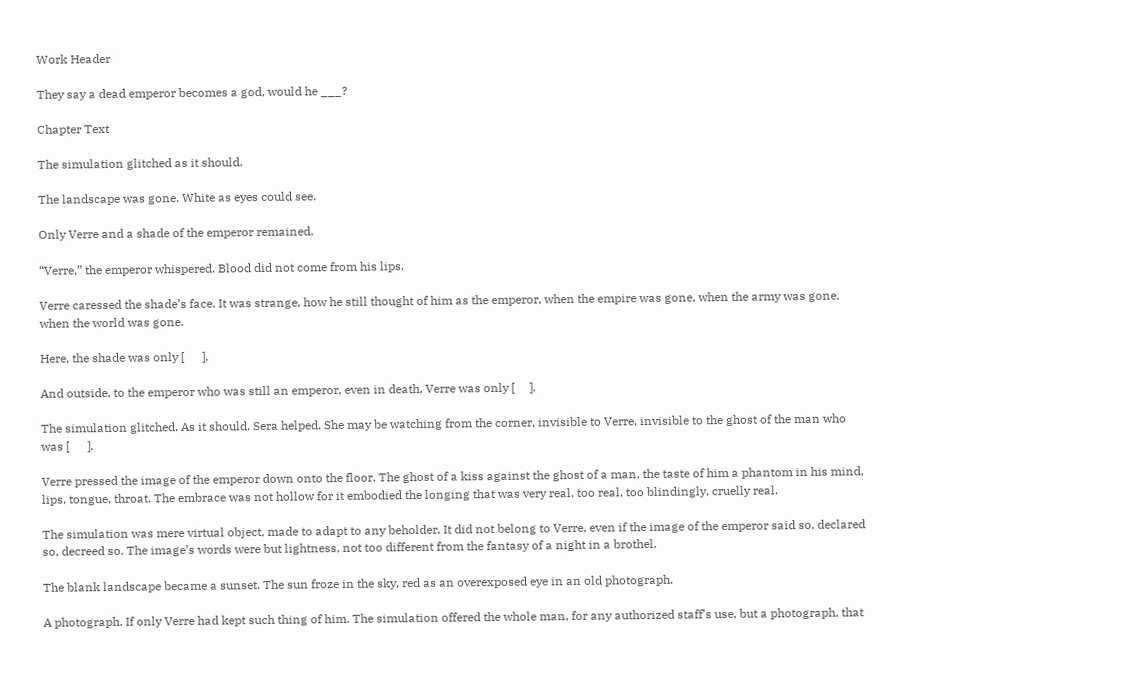Work Header

They say a dead emperor becomes a god, would he ___?

Chapter Text

The simulation glitched as it should.

The landscape was gone. White as eyes could see.

Only Verre and a shade of the emperor remained.

“Verre,” the emperor whispered. Blood did not come from his lips.

Verre caressed the shade’s face. It was strange, how he still thought of him as the emperor, when the empire was gone, when the army was gone, when the world was gone.

Here, the shade was only [      ].

And outside, to the emperor who was still an emperor, even in death, Verre was only [     ].

The simulation glitched. As it should. Sera helped. She may be watching from the corner, invisible to Verre, invisible to the ghost of the man who was [      ].

Verre pressed the image of the emperor down onto the floor. The ghost of a kiss against the ghost of a man, the taste of him a phantom in his mind, lips, tongue, throat. The embrace was not hollow for it embodied the longing that was very real, too real, too blindingly, cruelly real.

The simulation was mere virtual object, made to adapt to any beholder. It did not belong to Verre, even if the image of the emperor said so, declared so, decreed so. The image’s words were but lightness, not too different from the fantasy of a night in a brothel.

The blank landscape became a sunset. The sun froze in the sky, red as an overexposed eye in an old photograph.

A photograph. If only Verre had kept such thing of him. The simulation offered the whole man, for any authorized staff’s use, but a photograph, that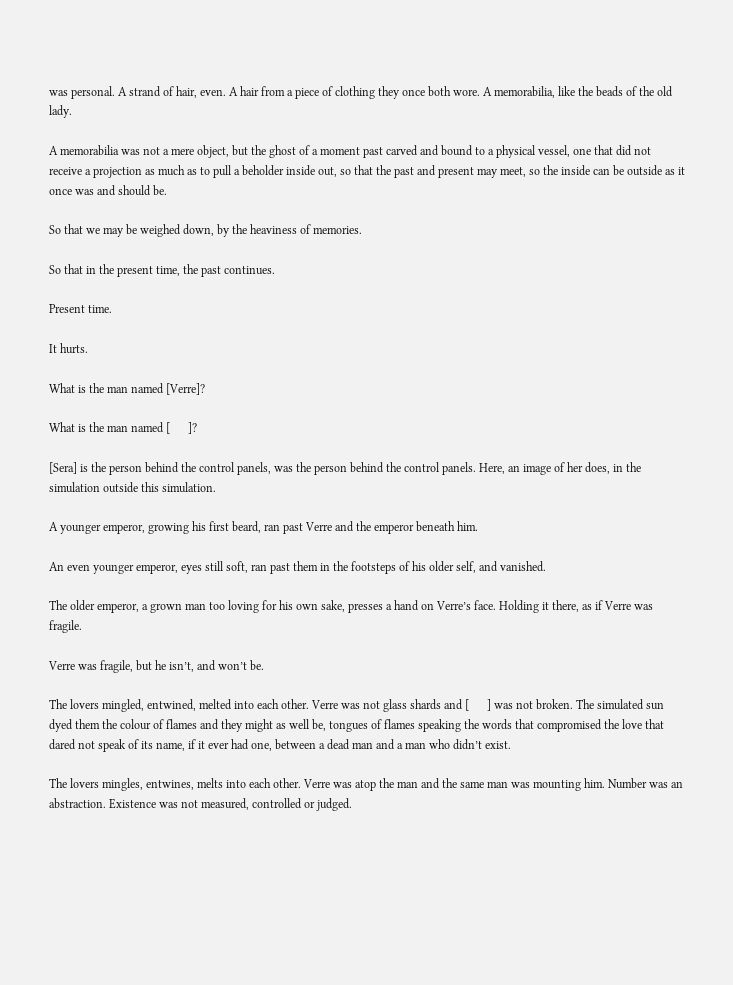was personal. A strand of hair, even. A hair from a piece of clothing they once both wore. A memorabilia, like the beads of the old lady.

A memorabilia was not a mere object, but the ghost of a moment past carved and bound to a physical vessel, one that did not receive a projection as much as to pull a beholder inside out, so that the past and present may meet, so the inside can be outside as it once was and should be.

So that we may be weighed down, by the heaviness of memories.

So that in the present time, the past continues.

Present time.

It hurts.

What is the man named [Verre]?

What is the man named [      ]?

[Sera] is the person behind the control panels, was the person behind the control panels. Here, an image of her does, in the simulation outside this simulation.

A younger emperor, growing his first beard, ran past Verre and the emperor beneath him.

An even younger emperor, eyes still soft, ran past them in the footsteps of his older self, and vanished.

The older emperor, a grown man too loving for his own sake, presses a hand on Verre’s face. Holding it there, as if Verre was fragile.

Verre was fragile, but he isn’t, and won’t be.

The lovers mingled, entwined, melted into each other. Verre was not glass shards and [      ] was not broken. The simulated sun dyed them the colour of flames and they might as well be, tongues of flames speaking the words that compromised the love that dared not speak of its name, if it ever had one, between a dead man and a man who didn’t exist.

The lovers mingles, entwines, melts into each other. Verre was atop the man and the same man was mounting him. Number was an abstraction. Existence was not measured, controlled or judged.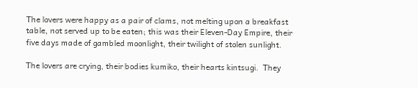The lovers were happy as a pair of clams, not melting upon a breakfast table, not served up to be eaten; this was their Eleven-Day Empire, their five days made of gambled moonlight, their twilight of stolen sunlight.

The lovers are crying, their bodies kumiko, their hearts kintsugi.  They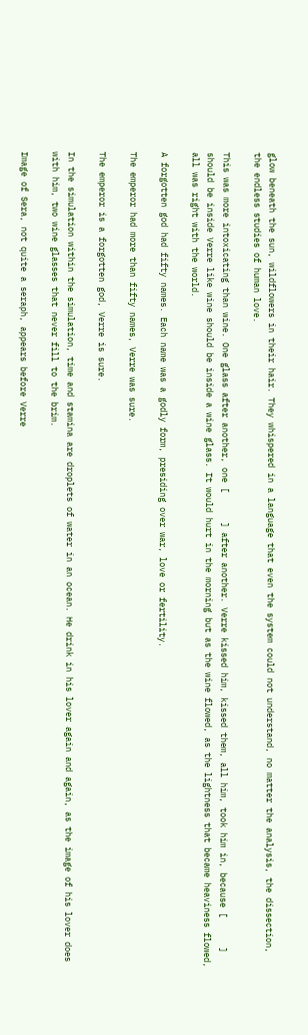glow beneath the sun, wildflowers in their hair. They whispered in a language that even the system could not understand, no matter the analysis, the dissection, the endless studies of human love.

This was more intoxicating than wine. One glass after another, one [      ] after another. Verre kissed him, kissed them, all him, took him in, because [      ] should be inside Verre like wine should be inside a wine glass. It would hurt in the morning but as the wine flowed, as the lightness that became heaviness flowed, all was right with the world.

A forgotten god had fifty names. Each name was a godly form, presiding over war, love or fertility.

The emperor had more than fifty names, Verre was sure.

The emperor is a forgotten god, Verre is sure.

In the simulation within the simulation, time and stamina are droplets of water in an ocean. He drink in his lover again and again, as the image of his lover does with him, two wine glasses that never fill to the brim.

Image of Sera, not quite a seraph, appears before Verre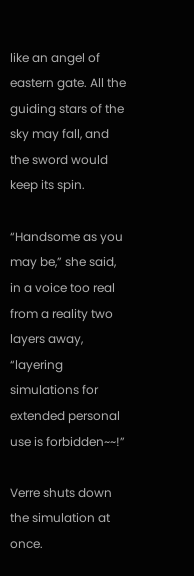like an angel of eastern gate. All the guiding stars of the sky may fall, and the sword would keep its spin.

“Handsome as you may be,” she said, in a voice too real from a reality two layers away, “layering simulations for extended personal use is forbidden~~!”

Verre shuts down the simulation at once.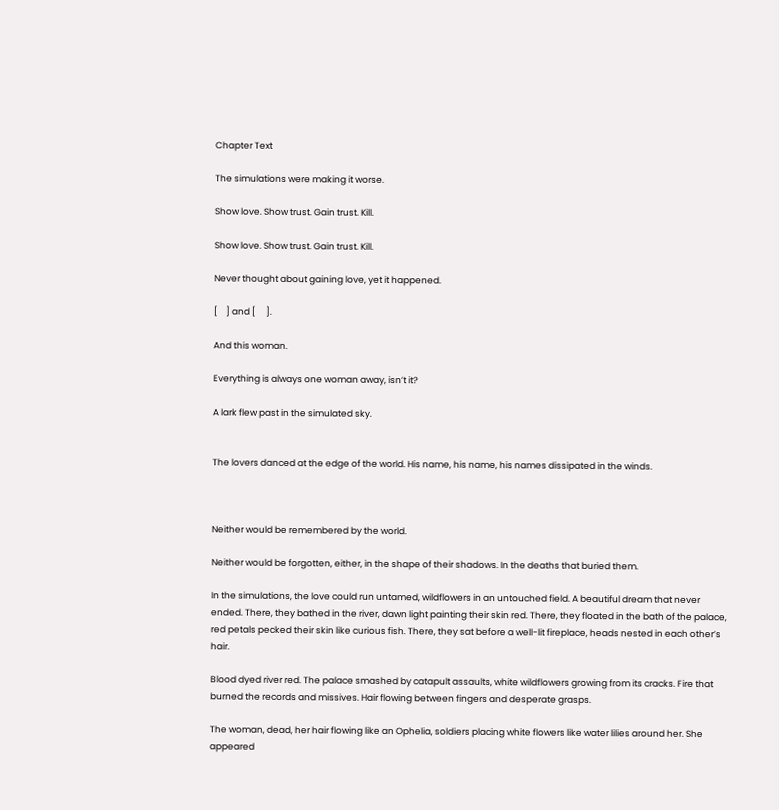Chapter Text

The simulations were making it worse.

Show love. Show trust. Gain trust. Kill.

Show love. Show trust. Gain trust. Kill.

Never thought about gaining love, yet it happened.

[    ] and [     ].

And this woman.

Everything is always one woman away, isn’t it?

A lark flew past in the simulated sky.


The lovers danced at the edge of the world. His name, his name, his names dissipated in the winds.



Neither would be remembered by the world.

Neither would be forgotten, either, in the shape of their shadows. In the deaths that buried them.

In the simulations, the love could run untamed, wildflowers in an untouched field. A beautiful dream that never ended. There, they bathed in the river, dawn light painting their skin red. There, they floated in the bath of the palace, red petals pecked their skin like curious fish. There, they sat before a well-lit fireplace, heads nested in each other’s hair.

Blood dyed river red. The palace smashed by catapult assaults, white wildflowers growing from its cracks. Fire that burned the records and missives. Hair flowing between fingers and desperate grasps.

The woman, dead, her hair flowing like an Ophelia, soldiers placing white flowers like water lilies around her. She appeared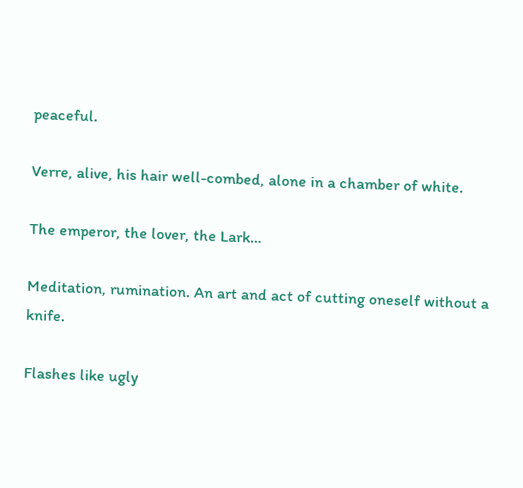peaceful.

Verre, alive, his hair well-combed, alone in a chamber of white.

The emperor, the lover, the Lark…

Meditation, rumination. An art and act of cutting oneself without a knife.

Flashes like ugly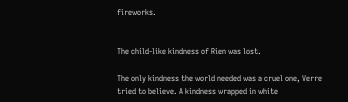fireworks.


The child-like kindness of Rien was lost.

The only kindness the world needed was a cruel one, Verre tried to believe. A kindness wrapped in white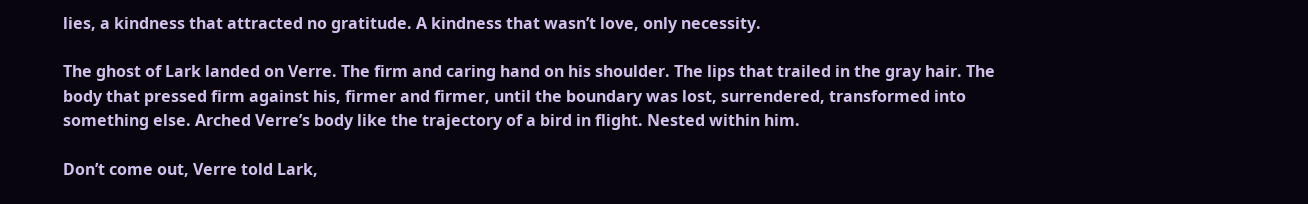lies, a kindness that attracted no gratitude. A kindness that wasn’t love, only necessity.

The ghost of Lark landed on Verre. The firm and caring hand on his shoulder. The lips that trailed in the gray hair. The body that pressed firm against his, firmer and firmer, until the boundary was lost, surrendered, transformed into something else. Arched Verre’s body like the trajectory of a bird in flight. Nested within him.

Don’t come out, Verre told Lark,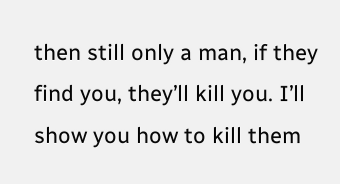then still only a man, if they find you, they’ll kill you. I’ll show you how to kill them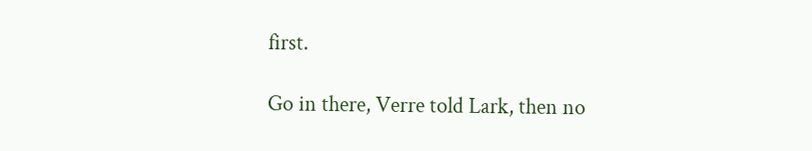first.

Go in there, Verre told Lark, then no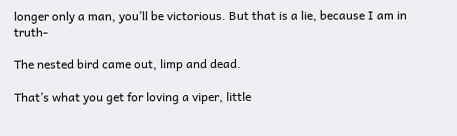longer only a man, you’ll be victorious. But that is a lie, because I am in truth-

The nested bird came out, limp and dead.

That’s what you get for loving a viper, little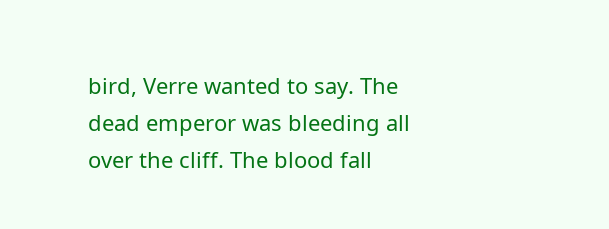bird, Verre wanted to say. The dead emperor was bleeding all over the cliff. The blood fall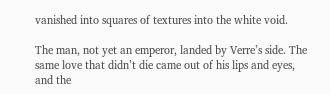vanished into squares of textures into the white void.

The man, not yet an emperor, landed by Verre’s side. The same love that didn’t die came out of his lips and eyes, and the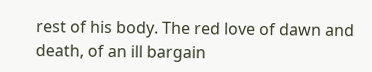rest of his body. The red love of dawn and death, of an ill bargain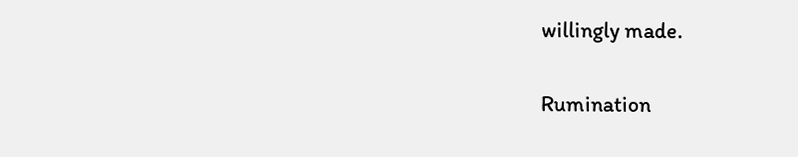willingly made.

Rumination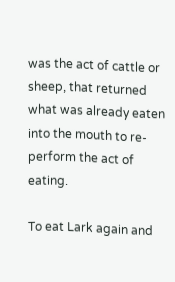was the act of cattle or sheep, that returned what was already eaten into the mouth to re-perform the act of eating.

To eat Lark again and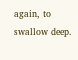again, to swallow deep.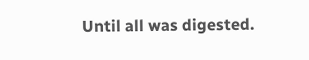Until all was digested.